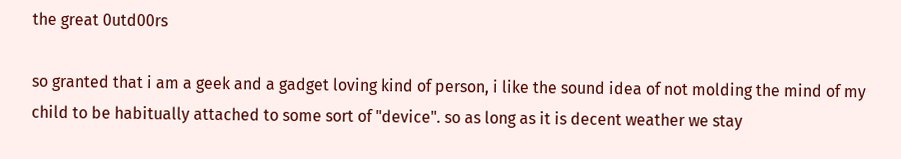the great 0utd00rs

so granted that i am a geek and a gadget loving kind of person, i like the sound idea of not molding the mind of my child to be habitually attached to some sort of "device". so as long as it is decent weather we stay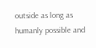outside as long as humanly possible and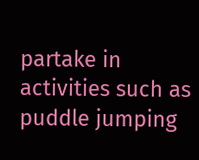partake in activities such as puddle jumping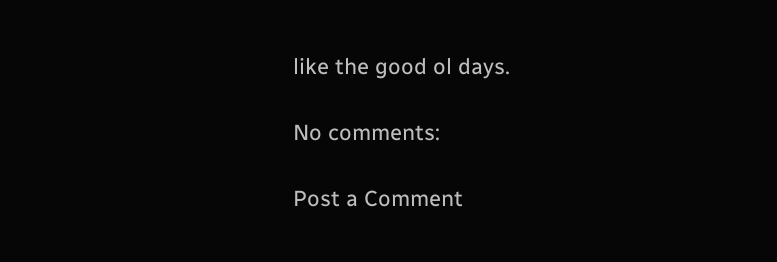like the good ol days.

No comments:

Post a Comment